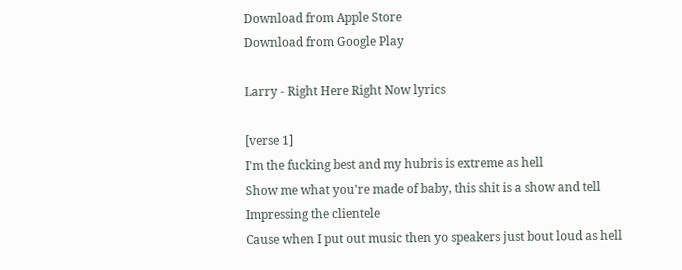Download from Apple Store
Download from Google Play

Larry - Right Here Right Now lyrics

[verse 1]
I'm the fucking best and my hubris is extreme as hell
Show me what you're made of baby, this shit is a show and tell
Impressing the clientele
Cause when I put out music then yo speakers just bout loud as hell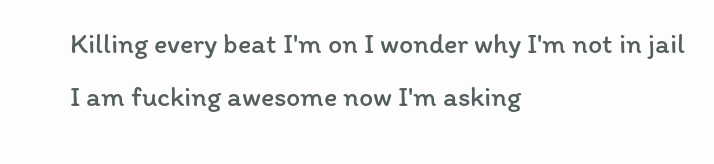Killing every beat I'm on I wonder why I'm not in jail
I am fucking awesome now I'm asking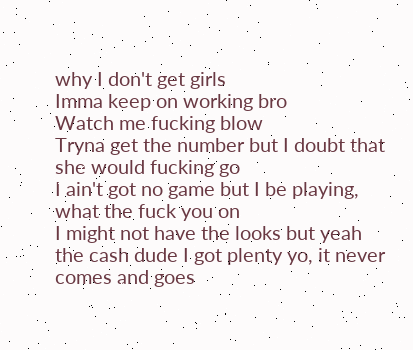why I don't get girls
Imma keep on working bro
Watch me fucking blow
Tryna get the number but I doubt that she would fucking go
I ain't got no game but I be playing, what the fuck you on
I might not have the looks but yeah the cash dude I got plenty yo, it never comes and goes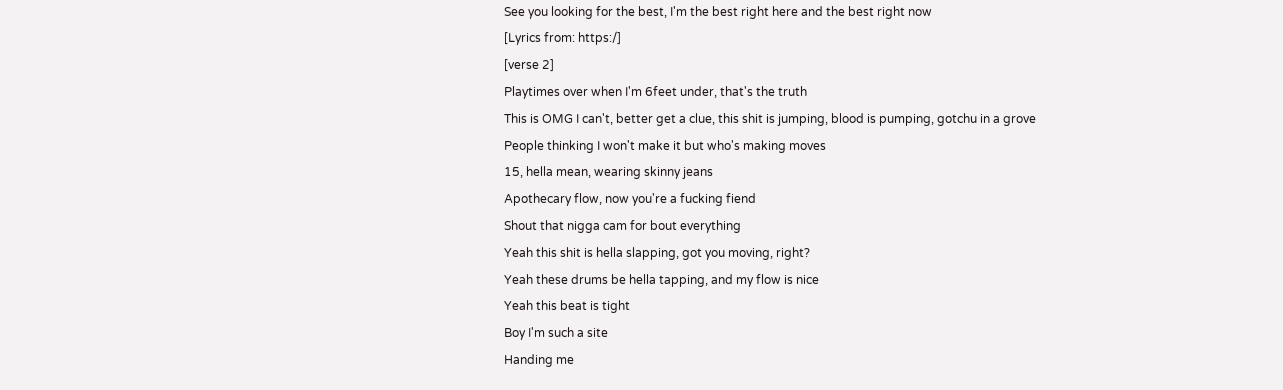See you looking for the best, I'm the best right here and the best right now
[Lyrics from: https:/]
[verse 2]
Playtimes over when I'm 6feet under, that's the truth
This is OMG I can't, better get a clue, this shit is jumping, blood is pumping, gotchu in a grove
People thinking I won't make it but who's making moves
15, hella mean, wearing skinny jeans
Apothecary flow, now you're a fucking fiend
Shout that nigga cam for bout everything
Yeah this shit is hella slapping, got you moving, right?
Yeah these drums be hella tapping, and my flow is nice
Yeah this beat is tight
Boy I'm such a site
Handing me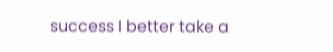success I better take a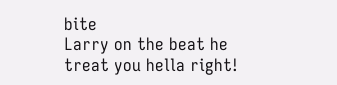bite
Larry on the beat he treat you hella right!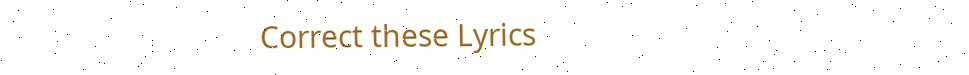Correct these Lyrics